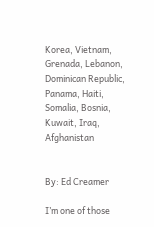Korea, Vietnam, Grenada, Lebanon, Dominican Republic, Panama, Haiti, Somalia, Bosnia, Kuwait, Iraq, Afghanistan


By: Ed Creamer

I’m one of those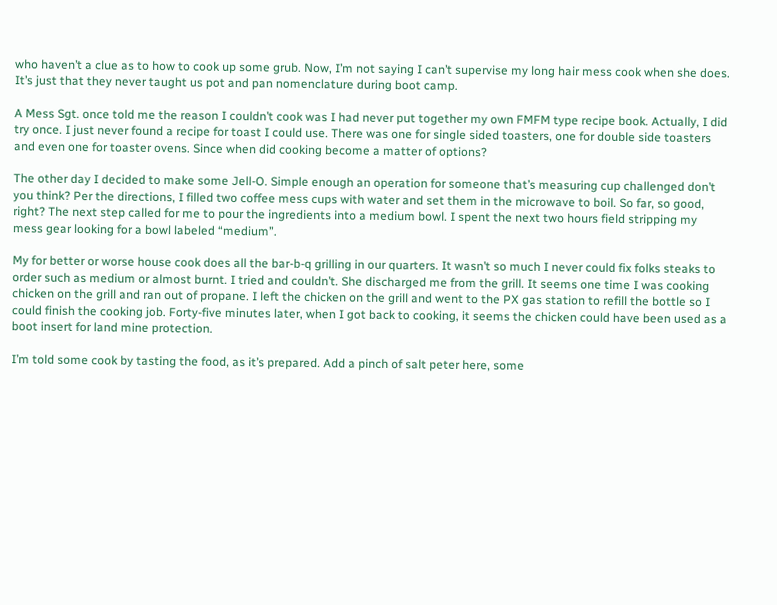who haven’t a clue as to how to cook up some grub. Now, I’m not saying I can’t supervise my long hair mess cook when she does. It’s just that they never taught us pot and pan nomenclature during boot camp.

A Mess Sgt. once told me the reason I couldn’t cook was I had never put together my own FMFM type recipe book. Actually, I did try once. I just never found a recipe for toast I could use. There was one for single sided toasters, one for double side toasters and even one for toaster ovens. Since when did cooking become a matter of options?

The other day I decided to make some Jell-O. Simple enough an operation for someone that’s measuring cup challenged don’t you think? Per the directions, I filled two coffee mess cups with water and set them in the microwave to boil. So far, so good, right? The next step called for me to pour the ingredients into a medium bowl. I spent the next two hours field stripping my mess gear looking for a bowl labeled “medium”.

My for better or worse house cook does all the bar-b-q grilling in our quarters. It wasn’t so much I never could fix folks steaks to order such as medium or almost burnt. I tried and couldn’t. She discharged me from the grill. It seems one time I was cooking chicken on the grill and ran out of propane. I left the chicken on the grill and went to the PX gas station to refill the bottle so I could finish the cooking job. Forty-five minutes later, when I got back to cooking, it seems the chicken could have been used as a boot insert for land mine protection.

I’m told some cook by tasting the food, as it’s prepared. Add a pinch of salt peter here, some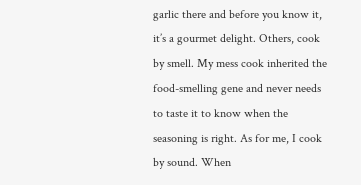garlic there and before you know it, it’s a gourmet delight. Others, cook by smell. My mess cook inherited the food-smelling gene and never needs to taste it to know when the seasoning is right. As for me, I cook by sound. When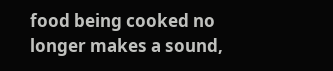food being cooked no longer makes a sound,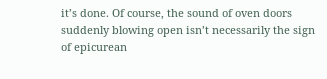it’s done. Of course, the sound of oven doors suddenly blowing open isn’t necessarily the sign of epicurean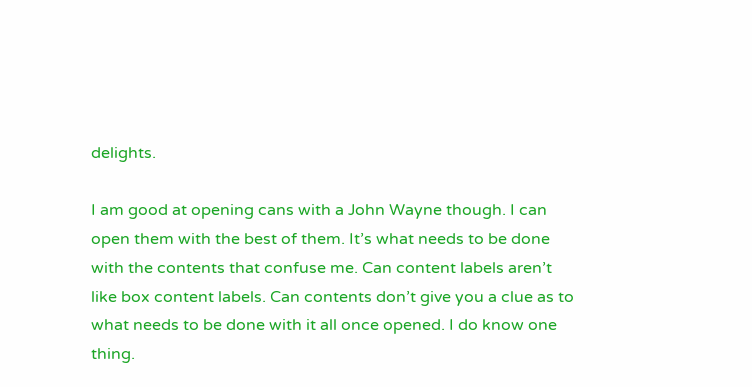delights.

I am good at opening cans with a John Wayne though. I can open them with the best of them. It’s what needs to be done with the contents that confuse me. Can content labels aren’t like box content labels. Can contents don’t give you a clue as to what needs to be done with it all once opened. I do know one thing.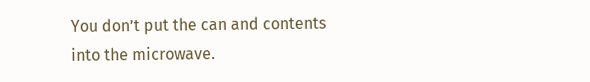You don’t put the can and contents into the microwave.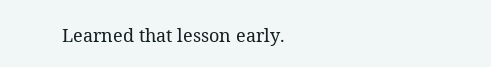Learned that lesson early.